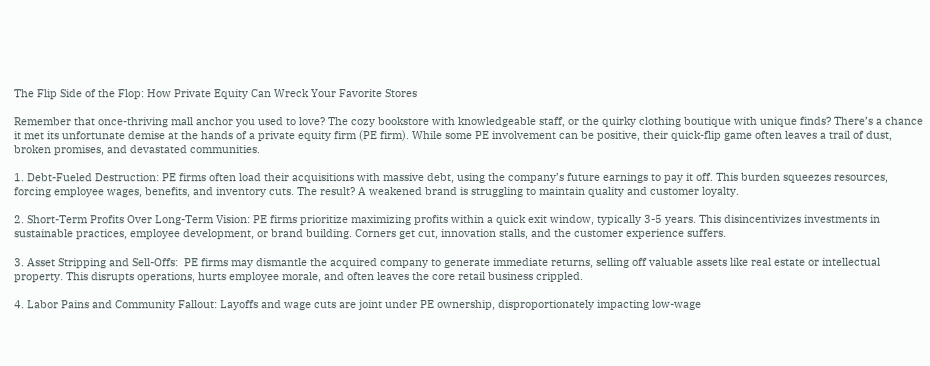The Flip Side of the Flop: How Private Equity Can Wreck Your Favorite Stores

Remember that once-thriving mall anchor you used to love? The cozy bookstore with knowledgeable staff, or the quirky clothing boutique with unique finds? There’s a chance it met its unfortunate demise at the hands of a private equity firm (PE firm). While some PE involvement can be positive, their quick-flip game often leaves a trail of dust, broken promises, and devastated communities.

1. Debt-Fueled Destruction: PE firms often load their acquisitions with massive debt, using the company’s future earnings to pay it off. This burden squeezes resources, forcing employee wages, benefits, and inventory cuts. The result? A weakened brand is struggling to maintain quality and customer loyalty.

2. Short-Term Profits Over Long-Term Vision: PE firms prioritize maximizing profits within a quick exit window, typically 3-5 years. This disincentivizes investments in sustainable practices, employee development, or brand building. Corners get cut, innovation stalls, and the customer experience suffers.

3. Asset Stripping and Sell-Offs:  PE firms may dismantle the acquired company to generate immediate returns, selling off valuable assets like real estate or intellectual property. This disrupts operations, hurts employee morale, and often leaves the core retail business crippled.

4. Labor Pains and Community Fallout: Layoffs and wage cuts are joint under PE ownership, disproportionately impacting low-wage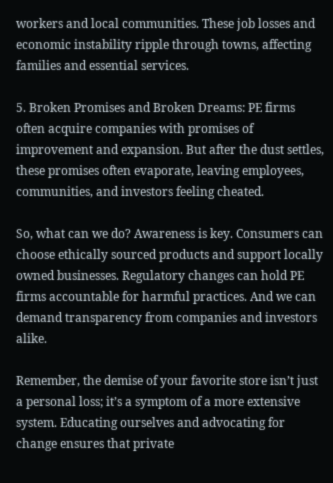workers and local communities. These job losses and economic instability ripple through towns, affecting families and essential services.

5. Broken Promises and Broken Dreams: PE firms often acquire companies with promises of improvement and expansion. But after the dust settles, these promises often evaporate, leaving employees, communities, and investors feeling cheated.

So, what can we do? Awareness is key. Consumers can choose ethically sourced products and support locally owned businesses. Regulatory changes can hold PE firms accountable for harmful practices. And we can demand transparency from companies and investors alike.

Remember, the demise of your favorite store isn’t just a personal loss; it’s a symptom of a more extensive system. Educating ourselves and advocating for change ensures that private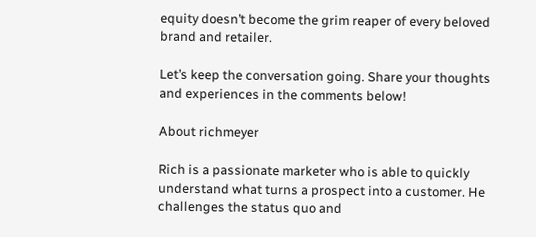equity doesn’t become the grim reaper of every beloved brand and retailer.

Let’s keep the conversation going. Share your thoughts and experiences in the comments below!

About richmeyer

Rich is a passionate marketer who is able to quickly understand what turns a prospect into a customer. He challenges the status quo and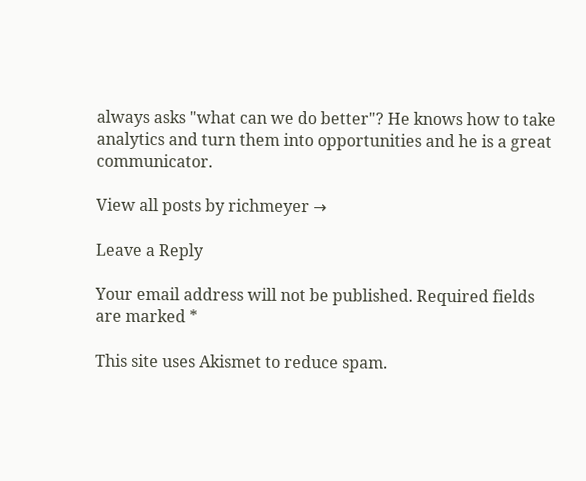always asks "what can we do better"? He knows how to take analytics and turn them into opportunities and he is a great communicator.

View all posts by richmeyer →

Leave a Reply

Your email address will not be published. Required fields are marked *

This site uses Akismet to reduce spam.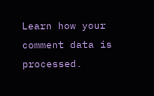Learn how your comment data is processed.